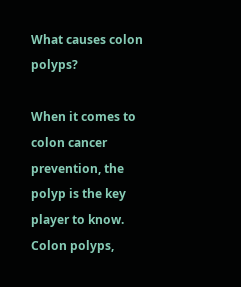What causes colon polyps?

When it comes to colon cancer prevention, the polyp is the key player to know. Colon polyps,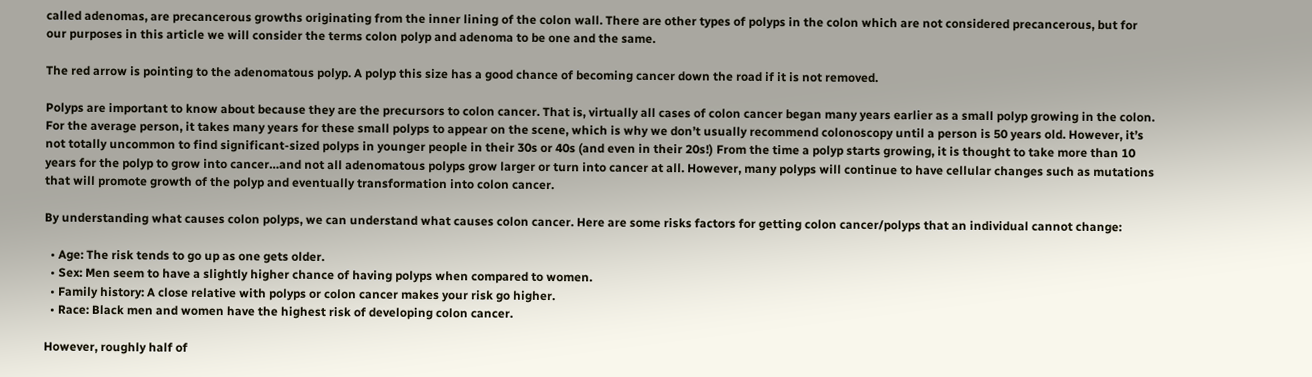called adenomas, are precancerous growths originating from the inner lining of the colon wall. There are other types of polyps in the colon which are not considered precancerous, but for our purposes in this article we will consider the terms colon polyp and adenoma to be one and the same.

The red arrow is pointing to the adenomatous polyp. A polyp this size has a good chance of becoming cancer down the road if it is not removed.

Polyps are important to know about because they are the precursors to colon cancer. That is, virtually all cases of colon cancer began many years earlier as a small polyp growing in the colon. For the average person, it takes many years for these small polyps to appear on the scene, which is why we don’t usually recommend colonoscopy until a person is 50 years old. However, it’s not totally uncommon to find significant-sized polyps in younger people in their 30s or 40s (and even in their 20s!) From the time a polyp starts growing, it is thought to take more than 10 years for the polyp to grow into cancer…and not all adenomatous polyps grow larger or turn into cancer at all. However, many polyps will continue to have cellular changes such as mutations that will promote growth of the polyp and eventually transformation into colon cancer.

By understanding what causes colon polyps, we can understand what causes colon cancer. Here are some risks factors for getting colon cancer/polyps that an individual cannot change:

  • Age: The risk tends to go up as one gets older.
  • Sex: Men seem to have a slightly higher chance of having polyps when compared to women.
  • Family history: A close relative with polyps or colon cancer makes your risk go higher.
  • Race: Black men and women have the highest risk of developing colon cancer.

However, roughly half of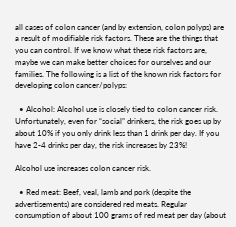all cases of colon cancer (and by extension, colon polyps) are a result of modifiable risk factors. These are the things that you can control. If we know what these risk factors are, maybe we can make better choices for ourselves and our families. The following is a list of the known risk factors for developing colon cancer/polyps:

  • Alcohol: Alcohol use is closely tied to colon cancer risk. Unfortunately, even for “social” drinkers, the risk goes up by about 10% if you only drink less than 1 drink per day. If you have 2-4 drinks per day, the risk increases by 23%!

Alcohol use increases colon cancer risk.

  • Red meat: Beef, veal, lamb and pork (despite the advertisements) are considered red meats. Regular consumption of about 100 grams of red meat per day (about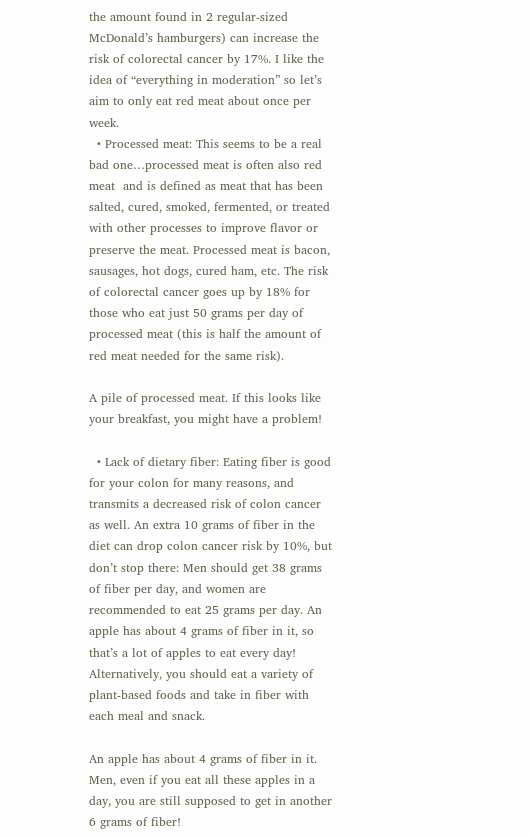the amount found in 2 regular-sized McDonald’s hamburgers) can increase the risk of colorectal cancer by 17%. I like the idea of “everything in moderation” so let’s aim to only eat red meat about once per week.
  • Processed meat: This seems to be a real bad one…processed meat is often also red meat  and is defined as meat that has been salted, cured, smoked, fermented, or treated with other processes to improve flavor or preserve the meat. Processed meat is bacon, sausages, hot dogs, cured ham, etc. The risk of colorectal cancer goes up by 18% for those who eat just 50 grams per day of processed meat (this is half the amount of red meat needed for the same risk).

A pile of processed meat. If this looks like your breakfast, you might have a problem!

  • Lack of dietary fiber: Eating fiber is good for your colon for many reasons, and transmits a decreased risk of colon cancer as well. An extra 10 grams of fiber in the diet can drop colon cancer risk by 10%, but don’t stop there: Men should get 38 grams of fiber per day, and women are recommended to eat 25 grams per day. An apple has about 4 grams of fiber in it, so that’s a lot of apples to eat every day! Alternatively, you should eat a variety of plant-based foods and take in fiber with each meal and snack.

An apple has about 4 grams of fiber in it. Men, even if you eat all these apples in a day, you are still supposed to get in another 6 grams of fiber!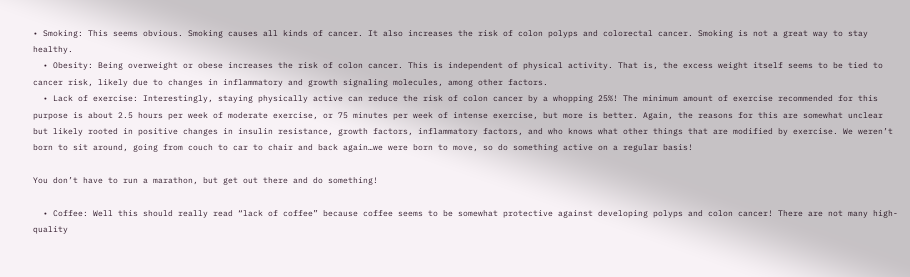• Smoking: This seems obvious. Smoking causes all kinds of cancer. It also increases the risk of colon polyps and colorectal cancer. Smoking is not a great way to stay healthy.
  • Obesity: Being overweight or obese increases the risk of colon cancer. This is independent of physical activity. That is, the excess weight itself seems to be tied to cancer risk, likely due to changes in inflammatory and growth signaling molecules, among other factors.
  • Lack of exercise: Interestingly, staying physically active can reduce the risk of colon cancer by a whopping 25%! The minimum amount of exercise recommended for this purpose is about 2.5 hours per week of moderate exercise, or 75 minutes per week of intense exercise, but more is better. Again, the reasons for this are somewhat unclear but likely rooted in positive changes in insulin resistance, growth factors, inflammatory factors, and who knows what other things that are modified by exercise. We weren’t born to sit around, going from couch to car to chair and back again…we were born to move, so do something active on a regular basis!

You don’t have to run a marathon, but get out there and do something!

  • Coffee: Well this should really read “lack of coffee” because coffee seems to be somewhat protective against developing polyps and colon cancer! There are not many high-quality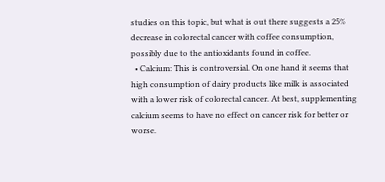studies on this topic, but what is out there suggests a 25% decrease in colorectal cancer with coffee consumption, possibly due to the antioxidants found in coffee.
  • Calcium: This is controversial. On one hand it seems that high consumption of dairy products like milk is associated with a lower risk of colorectal cancer. At best, supplementing calcium seems to have no effect on cancer risk for better or worse.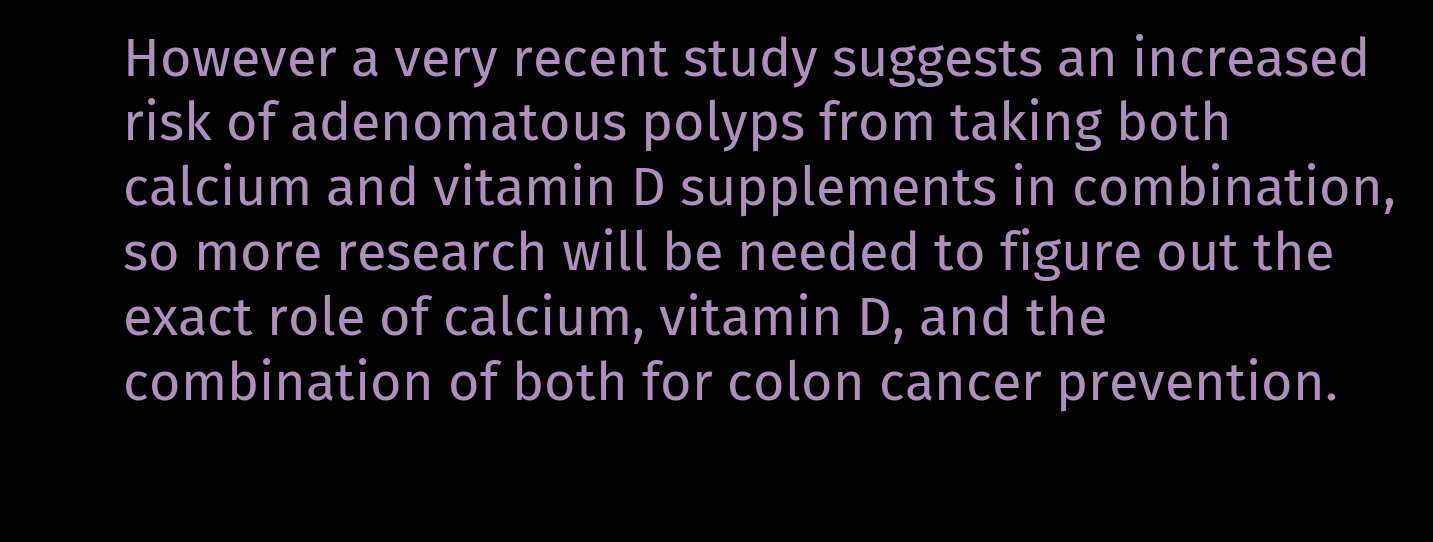However a very recent study suggests an increased risk of adenomatous polyps from taking both calcium and vitamin D supplements in combination, so more research will be needed to figure out the exact role of calcium, vitamin D, and the combination of both for colon cancer prevention.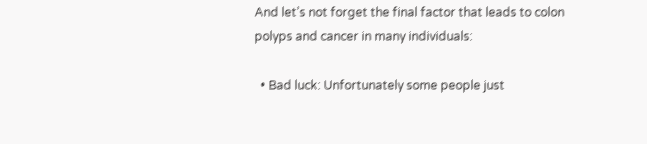And let’s not forget the final factor that leads to colon polyps and cancer in many individuals:

  • Bad luck: Unfortunately some people just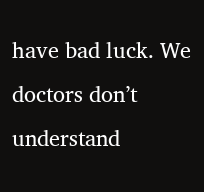have bad luck. We doctors don’t understand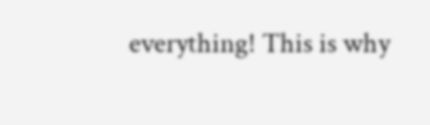everything! This is why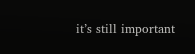it’s still important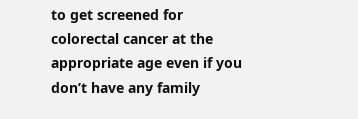to get screened for colorectal cancer at the appropriate age even if you don’t have any family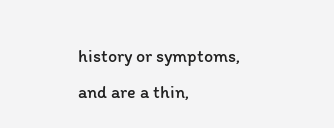history or symptoms, and are a thin,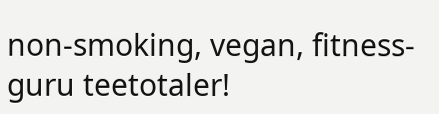non-smoking, vegan, fitness-guru teetotaler!